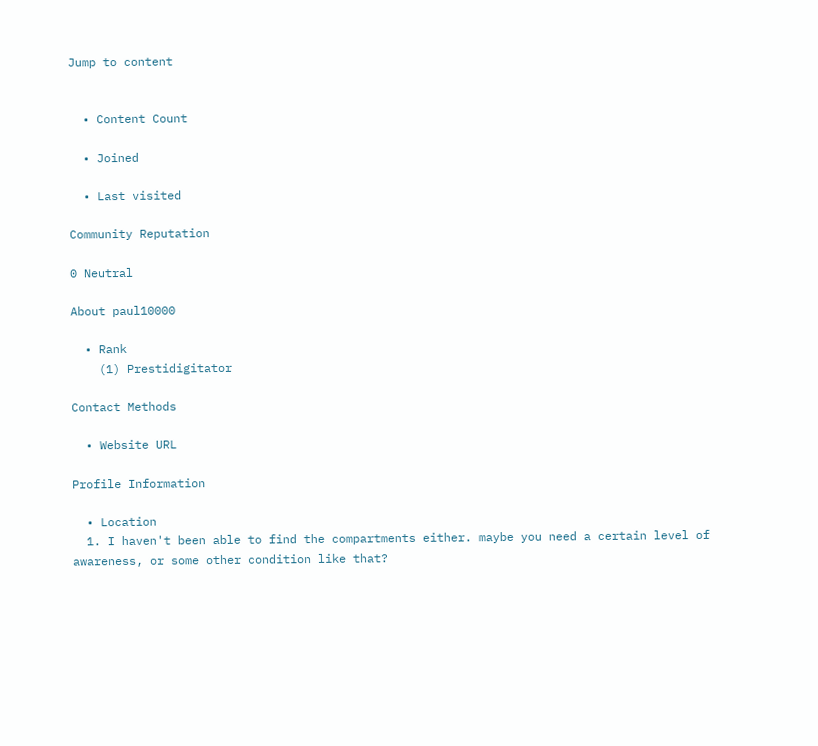Jump to content


  • Content Count

  • Joined

  • Last visited

Community Reputation

0 Neutral

About paul10000

  • Rank
    (1) Prestidigitator

Contact Methods

  • Website URL

Profile Information

  • Location
  1. I haven't been able to find the compartments either. maybe you need a certain level of awareness, or some other condition like that?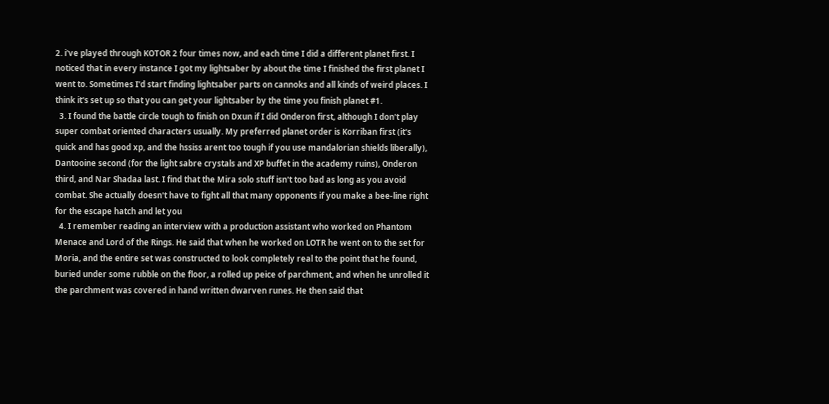2. i've played through KOTOR 2 four times now, and each time I did a different planet first. I noticed that in every instance I got my lightsaber by about the time I finished the first planet I went to. Sometimes I'd start finding lightsaber parts on cannoks and all kinds of weird places. I think it's set up so that you can get your lightsaber by the time you finish planet #1.
  3. I found the battle circle tough to finish on Dxun if I did Onderon first, although I don't play super combat oriented characters usually. My preferred planet order is Korriban first (it's quick and has good xp, and the hssiss arent too tough if you use mandalorian shields liberally), Dantooine second (for the light sabre crystals and XP buffet in the academy ruins), Onderon third, and Nar Shadaa last. I find that the Mira solo stuff isn't too bad as long as you avoid combat. She actually doesn't have to fight all that many opponents if you make a bee-line right for the escape hatch and let you
  4. I remember reading an interview with a production assistant who worked on Phantom Menace and Lord of the Rings. He said that when he worked on LOTR he went on to the set for Moria, and the entire set was constructed to look completely real to the point that he found, buried under some rubble on the floor, a rolled up peice of parchment, and when he unrolled it the parchment was covered in hand written dwarven runes. He then said that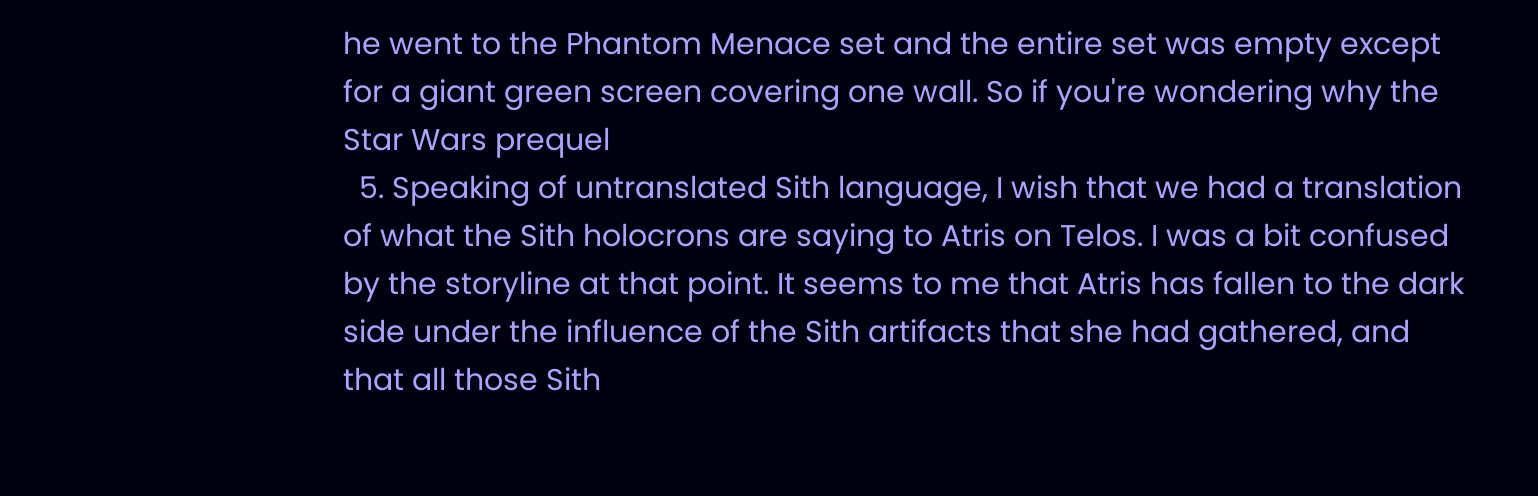he went to the Phantom Menace set and the entire set was empty except for a giant green screen covering one wall. So if you're wondering why the Star Wars prequel
  5. Speaking of untranslated Sith language, I wish that we had a translation of what the Sith holocrons are saying to Atris on Telos. I was a bit confused by the storyline at that point. It seems to me that Atris has fallen to the dark side under the influence of the Sith artifacts that she had gathered, and that all those Sith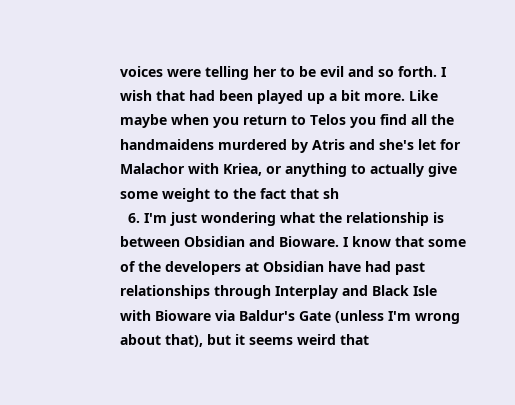voices were telling her to be evil and so forth. I wish that had been played up a bit more. Like maybe when you return to Telos you find all the handmaidens murdered by Atris and she's let for Malachor with Kriea, or anything to actually give some weight to the fact that sh
  6. I'm just wondering what the relationship is between Obsidian and Bioware. I know that some of the developers at Obsidian have had past relationships through Interplay and Black Isle with Bioware via Baldur's Gate (unless I'm wrong about that), but it seems weird that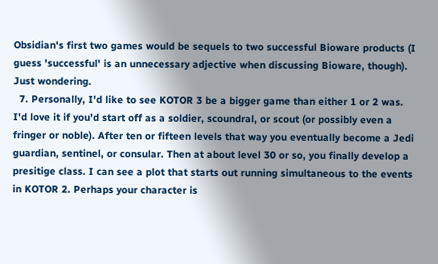Obsidian's first two games would be sequels to two successful Bioware products (I guess 'successful' is an unnecessary adjective when discussing Bioware, though). Just wondering.
  7. Personally, I'd like to see KOTOR 3 be a bigger game than either 1 or 2 was. I'd love it if you'd start off as a soldier, scoundral, or scout (or possibly even a fringer or noble). After ten or fifteen levels that way you eventually become a Jedi guardian, sentinel, or consular. Then at about level 30 or so, you finally develop a presitige class. I can see a plot that starts out running simultaneous to the events in KOTOR 2. Perhaps your character is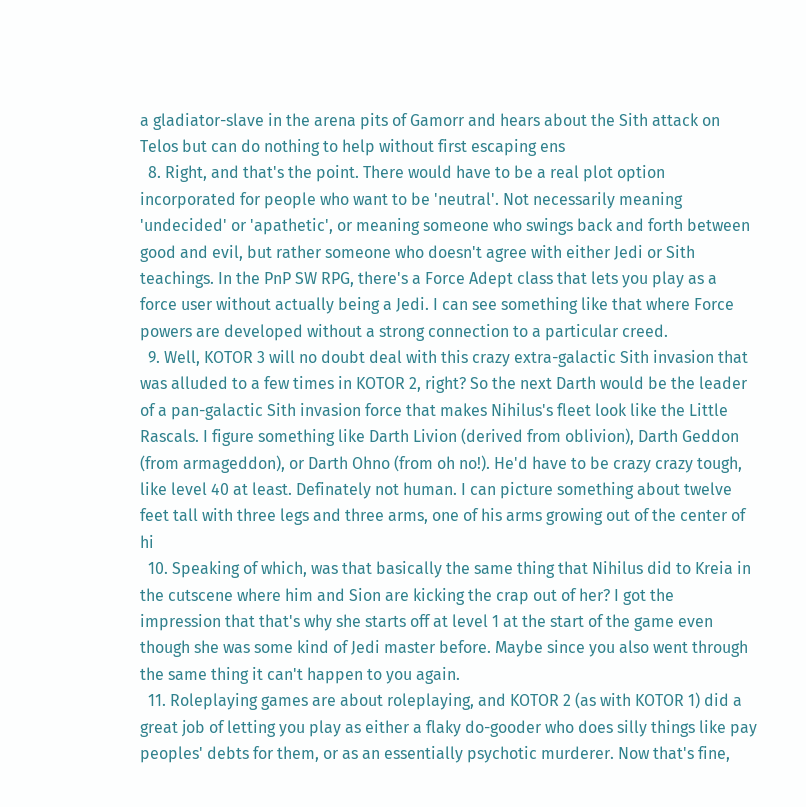a gladiator-slave in the arena pits of Gamorr and hears about the Sith attack on Telos but can do nothing to help without first escaping ens
  8. Right, and that's the point. There would have to be a real plot option incorporated for people who want to be 'neutral'. Not necessarily meaning 'undecided' or 'apathetic', or meaning someone who swings back and forth between good and evil, but rather someone who doesn't agree with either Jedi or Sith teachings. In the PnP SW RPG, there's a Force Adept class that lets you play as a force user without actually being a Jedi. I can see something like that where Force powers are developed without a strong connection to a particular creed.
  9. Well, KOTOR 3 will no doubt deal with this crazy extra-galactic Sith invasion that was alluded to a few times in KOTOR 2, right? So the next Darth would be the leader of a pan-galactic Sith invasion force that makes Nihilus's fleet look like the Little Rascals. I figure something like Darth Livion (derived from oblivion), Darth Geddon (from armageddon), or Darth Ohno (from oh no!). He'd have to be crazy crazy tough, like level 40 at least. Definately not human. I can picture something about twelve feet tall with three legs and three arms, one of his arms growing out of the center of hi
  10. Speaking of which, was that basically the same thing that Nihilus did to Kreia in the cutscene where him and Sion are kicking the crap out of her? I got the impression that that's why she starts off at level 1 at the start of the game even though she was some kind of Jedi master before. Maybe since you also went through the same thing it can't happen to you again.
  11. Roleplaying games are about roleplaying, and KOTOR 2 (as with KOTOR 1) did a great job of letting you play as either a flaky do-gooder who does silly things like pay peoples' debts for them, or as an essentially psychotic murderer. Now that's fine,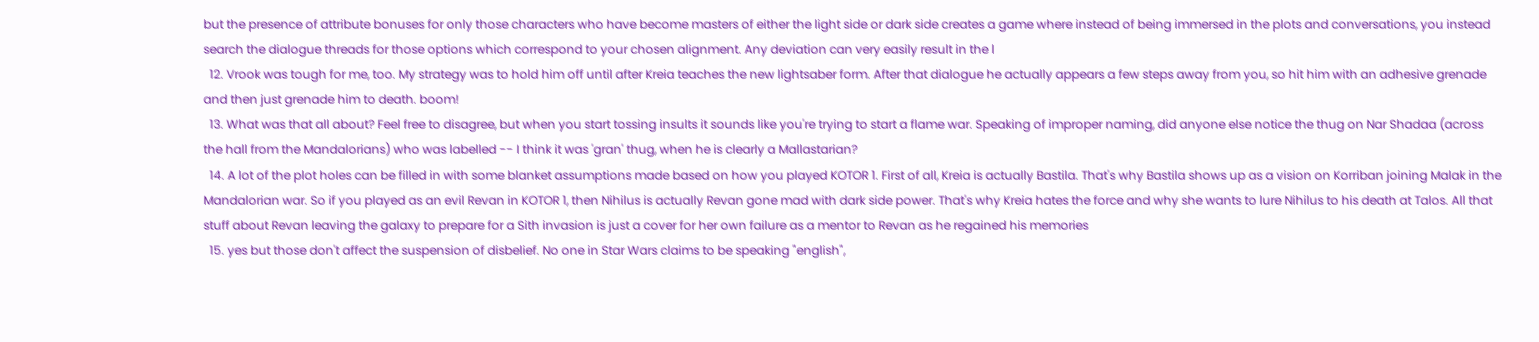but the presence of attribute bonuses for only those characters who have become masters of either the light side or dark side creates a game where instead of being immersed in the plots and conversations, you instead search the dialogue threads for those options which correspond to your chosen alignment. Any deviation can very easily result in the l
  12. Vrook was tough for me, too. My strategy was to hold him off until after Kreia teaches the new lightsaber form. After that dialogue he actually appears a few steps away from you, so hit him with an adhesive grenade and then just grenade him to death. boom!
  13. What was that all about? Feel free to disagree, but when you start tossing insults it sounds like you're trying to start a flame war. Speaking of improper naming, did anyone else notice the thug on Nar Shadaa (across the hall from the Mandalorians) who was labelled -- I think it was 'gran' thug, when he is clearly a Mallastarian?
  14. A lot of the plot holes can be filled in with some blanket assumptions made based on how you played KOTOR 1. First of all, Kreia is actually Bastila. That's why Bastila shows up as a vision on Korriban joining Malak in the Mandalorian war. So if you played as an evil Revan in KOTOR 1, then Nihilus is actually Revan gone mad with dark side power. That's why Kreia hates the force and why she wants to lure Nihilus to his death at Talos. All that stuff about Revan leaving the galaxy to prepare for a Sith invasion is just a cover for her own failure as a mentor to Revan as he regained his memories
  15. yes but those don't affect the suspension of disbelief. No one in Star Wars claims to be speaking "english",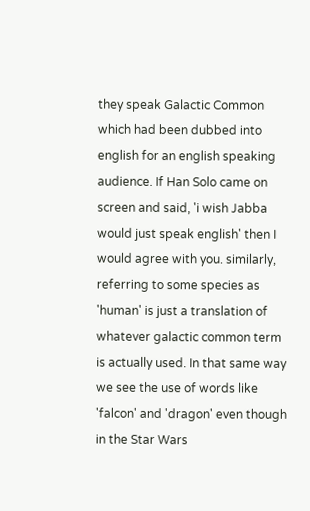they speak Galactic Common which had been dubbed into english for an english speaking audience. If Han Solo came on screen and said, 'i wish Jabba would just speak english' then I would agree with you. similarly, referring to some species as 'human' is just a translation of whatever galactic common term is actually used. In that same way we see the use of words like 'falcon' and 'dragon' even though in the Star Wars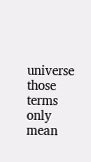universe those terms only mean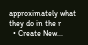approximately what they do in the r
  • Create New...